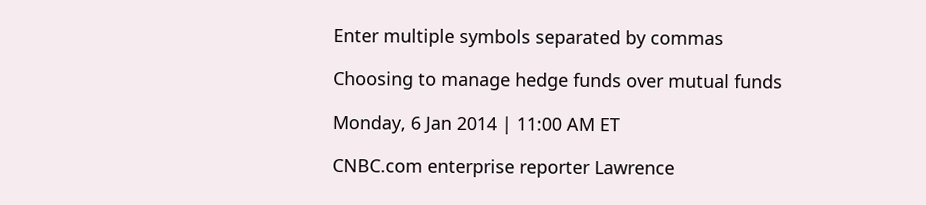Enter multiple symbols separated by commas

Choosing to manage hedge funds over mutual funds

Monday, 6 Jan 2014 | 11:00 AM ET

CNBC.com enterprise reporter Lawrence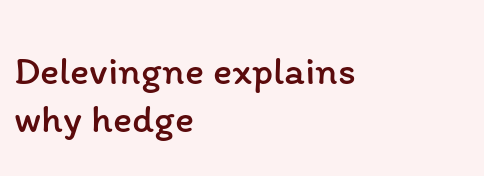Delevingne explains why hedge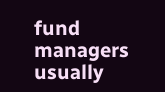fund managers usually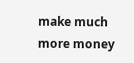make much more money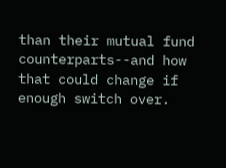than their mutual fund counterparts--and how that could change if enough switch over.